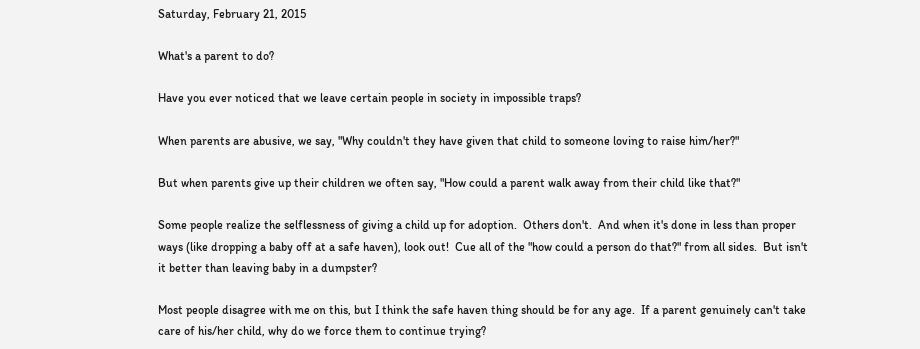Saturday, February 21, 2015

What's a parent to do?

Have you ever noticed that we leave certain people in society in impossible traps?

When parents are abusive, we say, "Why couldn't they have given that child to someone loving to raise him/her?"

But when parents give up their children we often say, "How could a parent walk away from their child like that?"

Some people realize the selflessness of giving a child up for adoption.  Others don't.  And when it's done in less than proper ways (like dropping a baby off at a safe haven), look out!  Cue all of the "how could a person do that?" from all sides.  But isn't it better than leaving baby in a dumpster?

Most people disagree with me on this, but I think the safe haven thing should be for any age.  If a parent genuinely can't take care of his/her child, why do we force them to continue trying?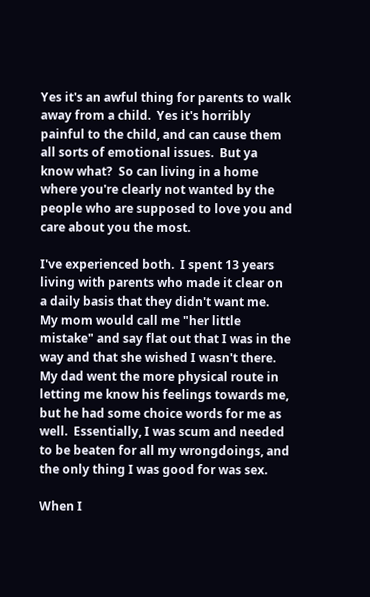Yes it's an awful thing for parents to walk away from a child.  Yes it's horribly painful to the child, and can cause them all sorts of emotional issues.  But ya know what?  So can living in a home where you're clearly not wanted by the people who are supposed to love you and care about you the most.

I've experienced both.  I spent 13 years living with parents who made it clear on a daily basis that they didn't want me.  My mom would call me "her little mistake" and say flat out that I was in the way and that she wished I wasn't there.  My dad went the more physical route in letting me know his feelings towards me, but he had some choice words for me as well.  Essentially, I was scum and needed to be beaten for all my wrongdoings, and the only thing I was good for was sex.

When I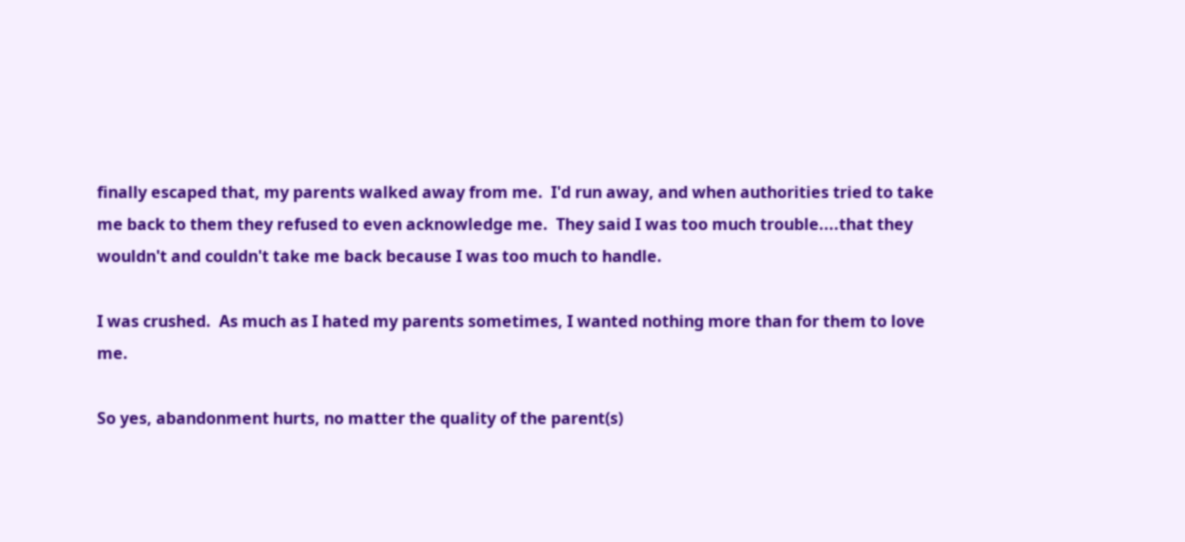finally escaped that, my parents walked away from me.  I'd run away, and when authorities tried to take me back to them they refused to even acknowledge me.  They said I was too much trouble....that they wouldn't and couldn't take me back because I was too much to handle.

I was crushed.  As much as I hated my parents sometimes, I wanted nothing more than for them to love me.

So yes, abandonment hurts, no matter the quality of the parent(s)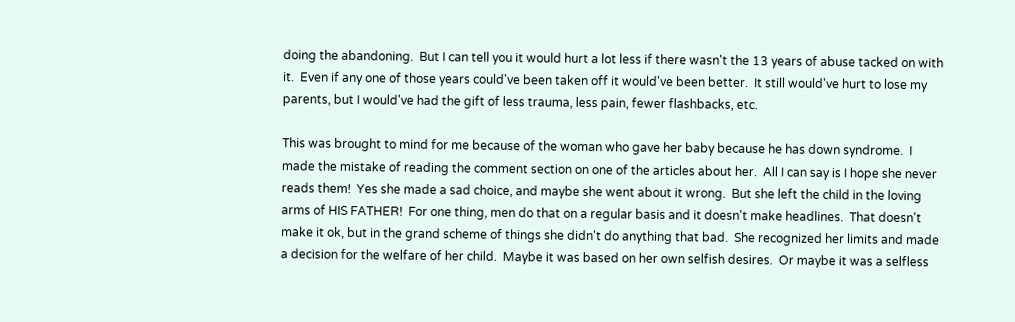doing the abandoning.  But I can tell you it would hurt a lot less if there wasn't the 13 years of abuse tacked on with it.  Even if any one of those years could've been taken off it would've been better.  It still would've hurt to lose my parents, but I would've had the gift of less trauma, less pain, fewer flashbacks, etc.

This was brought to mind for me because of the woman who gave her baby because he has down syndrome.  I made the mistake of reading the comment section on one of the articles about her.  All I can say is I hope she never reads them!  Yes she made a sad choice, and maybe she went about it wrong.  But she left the child in the loving arms of HIS FATHER!  For one thing, men do that on a regular basis and it doesn't make headlines.  That doesn't make it ok, but in the grand scheme of things she didn't do anything that bad.  She recognized her limits and made a decision for the welfare of her child.  Maybe it was based on her own selfish desires.  Or maybe it was a selfless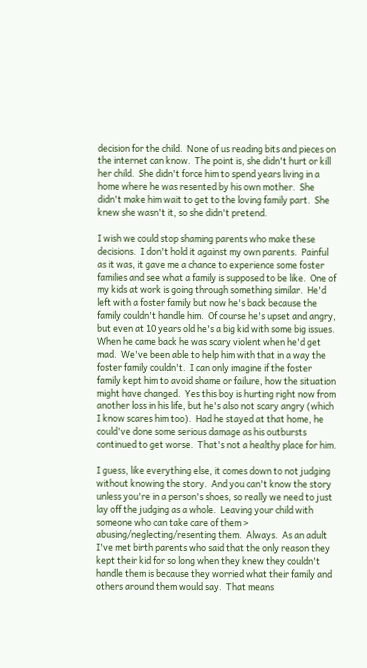decision for the child.  None of us reading bits and pieces on the internet can know.  The point is, she didn't hurt or kill her child.  She didn't force him to spend years living in a home where he was resented by his own mother.  She didn't make him wait to get to the loving family part.  She knew she wasn't it, so she didn't pretend.

I wish we could stop shaming parents who make these decisions.  I don't hold it against my own parents.  Painful as it was, it gave me a chance to experience some foster families and see what a family is supposed to be like.  One of my kids at work is going through something similar.  He'd left with a foster family but now he's back because the family couldn't handle him.  Of course he's upset and angry, but even at 10 years old he's a big kid with some big issues.  When he came back he was scary violent when he'd get mad.  We've been able to help him with that in a way the foster family couldn't.  I can only imagine if the foster family kept him to avoid shame or failure, how the situation might have changed.  Yes this boy is hurting right now from another loss in his life, but he's also not scary angry (which I know scares him too).  Had he stayed at that home, he could've done some serious damage as his outbursts continued to get worse.  That's not a healthy place for him.

I guess, like everything else, it comes down to not judging without knowing the story.  And you can't know the story unless you're in a person's shoes, so really we need to just lay off the judging as a whole.  Leaving your child with someone who can take care of them > abusing/neglecting/resenting them.  Always.  As an adult I've met birth parents who said that the only reason they kept their kid for so long when they knew they couldn't handle them is because they worried what their family and others around them would say.  That means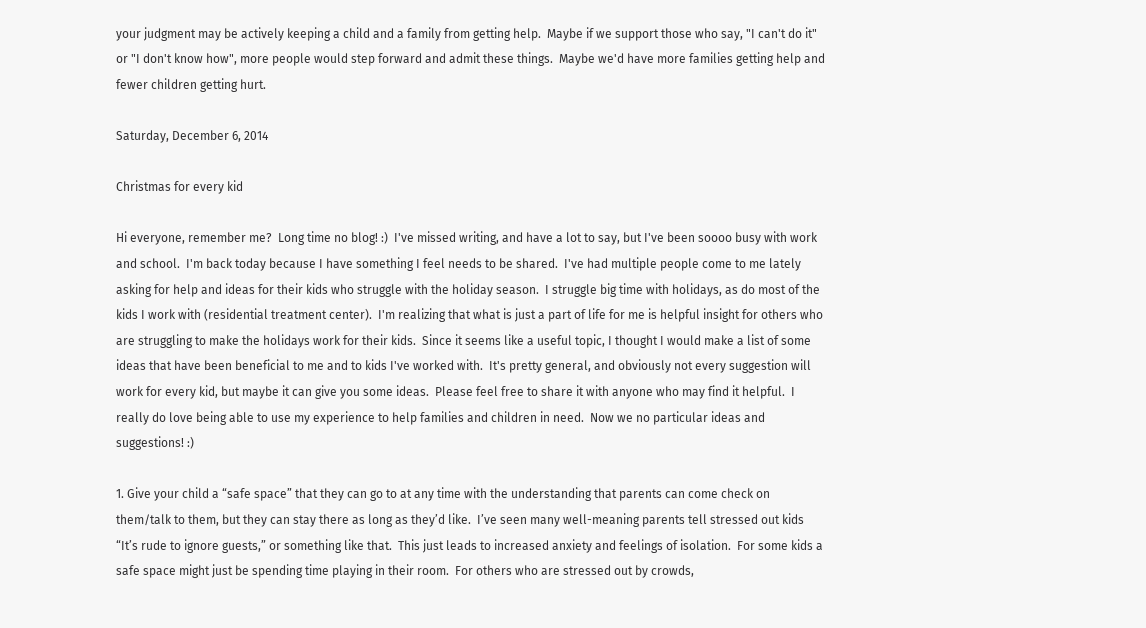your judgment may be actively keeping a child and a family from getting help.  Maybe if we support those who say, "I can't do it" or "I don't know how", more people would step forward and admit these things.  Maybe we'd have more families getting help and fewer children getting hurt.

Saturday, December 6, 2014

Christmas for every kid

Hi everyone, remember me?  Long time no blog! :)  I've missed writing, and have a lot to say, but I've been soooo busy with work and school.  I'm back today because I have something I feel needs to be shared.  I've had multiple people come to me lately asking for help and ideas for their kids who struggle with the holiday season.  I struggle big time with holidays, as do most of the kids I work with (residential treatment center).  I'm realizing that what is just a part of life for me is helpful insight for others who are struggling to make the holidays work for their kids.  Since it seems like a useful topic, I thought I would make a list of some ideas that have been beneficial to me and to kids I've worked with.  It's pretty general, and obviously not every suggestion will work for every kid, but maybe it can give you some ideas.  Please feel free to share it with anyone who may find it helpful.  I really do love being able to use my experience to help families and children in need.  Now we no particular ideas and suggestions! :)

1. Give your child a “safe space” that they can go to at any time with the understanding that parents can come check on them/talk to them, but they can stay there as long as they’d like.  I’ve seen many well-meaning parents tell stressed out kids “It’s rude to ignore guests,” or something like that.  This just leads to increased anxiety and feelings of isolation.  For some kids a safe space might just be spending time playing in their room.  For others who are stressed out by crowds,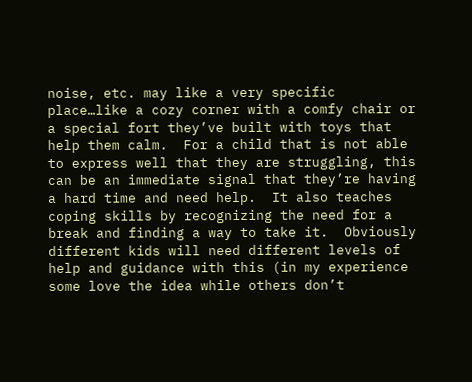noise, etc. may like a very specific place…like a cozy corner with a comfy chair or a special fort they’ve built with toys that help them calm.  For a child that is not able to express well that they are struggling, this can be an immediate signal that they’re having a hard time and need help.  It also teaches coping skills by recognizing the need for a break and finding a way to take it.  Obviously different kids will need different levels of help and guidance with this (in my experience some love the idea while others don’t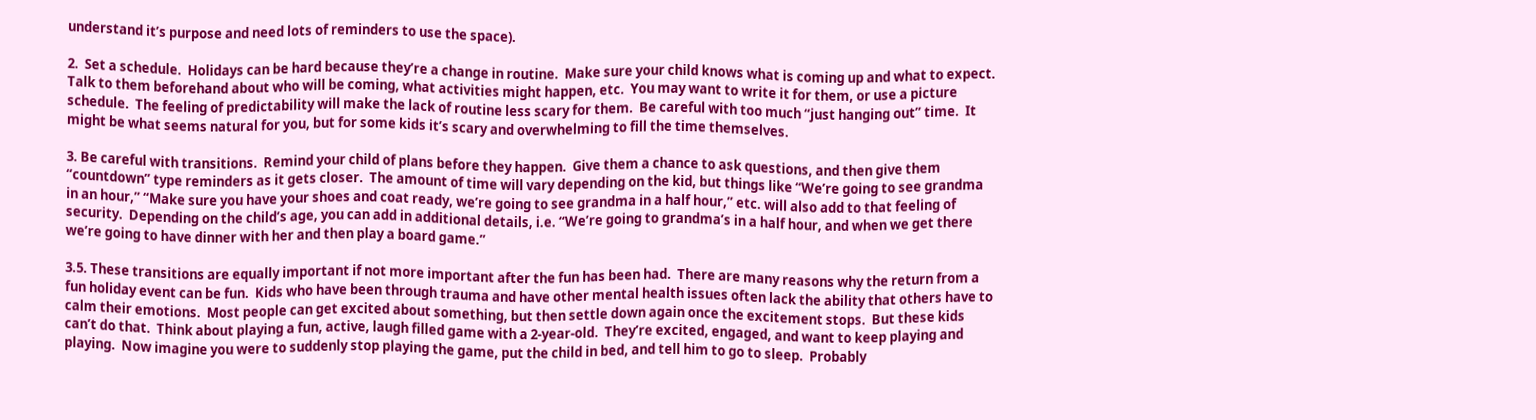understand it’s purpose and need lots of reminders to use the space).

2.  Set a schedule.  Holidays can be hard because they’re a change in routine.  Make sure your child knows what is coming up and what to expect.  Talk to them beforehand about who will be coming, what activities might happen, etc.  You may want to write it for them, or use a picture schedule.  The feeling of predictability will make the lack of routine less scary for them.  Be careful with too much “just hanging out” time.  It might be what seems natural for you, but for some kids it’s scary and overwhelming to fill the time themselves.

3. Be careful with transitions.  Remind your child of plans before they happen.  Give them a chance to ask questions, and then give them “countdown” type reminders as it gets closer.  The amount of time will vary depending on the kid, but things like “We’re going to see grandma in an hour,” “Make sure you have your shoes and coat ready, we’re going to see grandma in a half hour,” etc. will also add to that feeling of security.  Depending on the child’s age, you can add in additional details, i.e. “We’re going to grandma’s in a half hour, and when we get there we’re going to have dinner with her and then play a board game.”

3.5. These transitions are equally important if not more important after the fun has been had.  There are many reasons why the return from a fun holiday event can be fun.  Kids who have been through trauma and have other mental health issues often lack the ability that others have to calm their emotions.  Most people can get excited about something, but then settle down again once the excitement stops.  But these kids can’t do that.  Think about playing a fun, active, laugh filled game with a 2-year-old.  They’re excited, engaged, and want to keep playing and playing.  Now imagine you were to suddenly stop playing the game, put the child in bed, and tell him to go to sleep.  Probably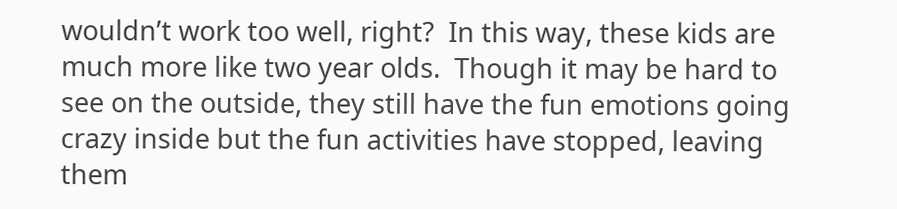wouldn’t work too well, right?  In this way, these kids are much more like two year olds.  Though it may be hard to see on the outside, they still have the fun emotions going crazy inside but the fun activities have stopped, leaving them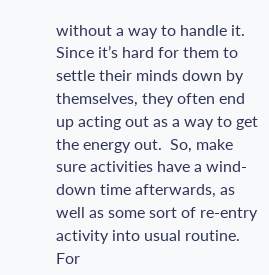without a way to handle it.  Since it’s hard for them to settle their minds down by themselves, they often end up acting out as a way to get the energy out.  So, make sure activities have a wind-down time afterwards, as well as some sort of re-entry activity into usual routine.  For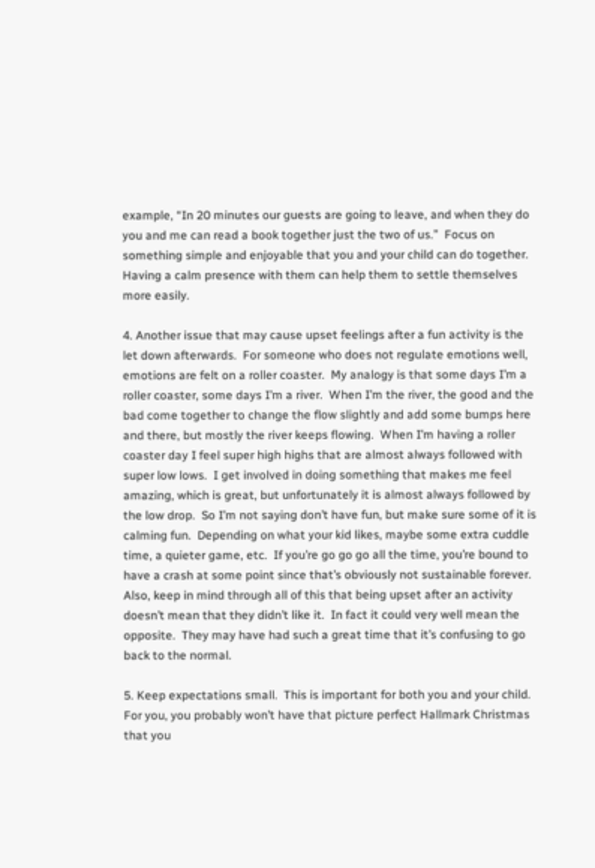example, “In 20 minutes our guests are going to leave, and when they do you and me can read a book together just the two of us.”  Focus on something simple and enjoyable that you and your child can do together.  Having a calm presence with them can help them to settle themselves more easily.

4. Another issue that may cause upset feelings after a fun activity is the let down afterwards.  For someone who does not regulate emotions well, emotions are felt on a roller coaster.  My analogy is that some days I’m a roller coaster, some days I’m a river.  When I’m the river, the good and the bad come together to change the flow slightly and add some bumps here and there, but mostly the river keeps flowing.  When I’m having a roller coaster day I feel super high highs that are almost always followed with super low lows.  I get involved in doing something that makes me feel amazing, which is great, but unfortunately it is almost always followed by the low drop.  So I’m not saying don’t have fun, but make sure some of it is calming fun.  Depending on what your kid likes, maybe some extra cuddle time, a quieter game, etc.  If you’re go go go all the time, you’re bound to have a crash at some point since that’s obviously not sustainable forever.  Also, keep in mind through all of this that being upset after an activity doesn’t mean that they didn’t like it.  In fact it could very well mean the opposite.  They may have had such a great time that it’s confusing to go back to the normal.

5. Keep expectations small.  This is important for both you and your child.  For you, you probably won’t have that picture perfect Hallmark Christmas that you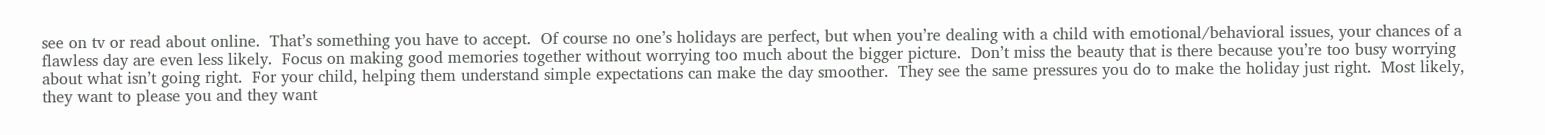see on tv or read about online.  That’s something you have to accept.  Of course no one’s holidays are perfect, but when you’re dealing with a child with emotional/behavioral issues, your chances of a flawless day are even less likely.  Focus on making good memories together without worrying too much about the bigger picture.  Don’t miss the beauty that is there because you’re too busy worrying about what isn’t going right.  For your child, helping them understand simple expectations can make the day smoother.  They see the same pressures you do to make the holiday just right.  Most likely, they want to please you and they want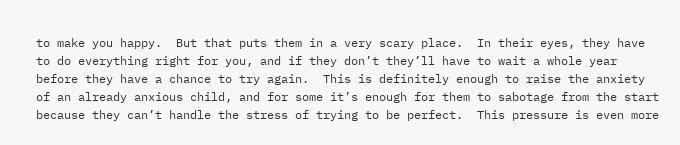to make you happy.  But that puts them in a very scary place.  In their eyes, they have to do everything right for you, and if they don’t they’ll have to wait a whole year before they have a chance to try again.  This is definitely enough to raise the anxiety of an already anxious child, and for some it’s enough for them to sabotage from the start because they can’t handle the stress of trying to be perfect.  This pressure is even more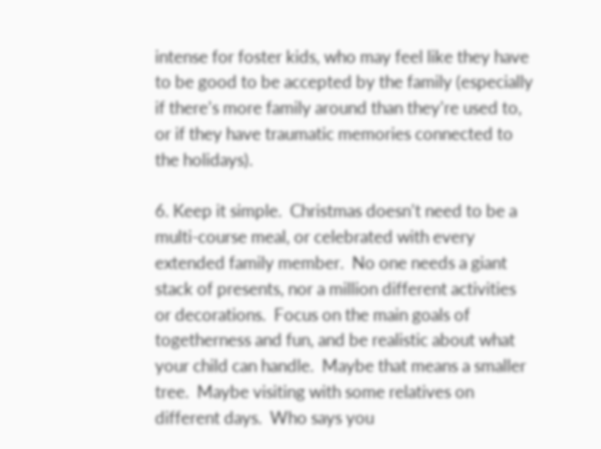intense for foster kids, who may feel like they have to be good to be accepted by the family (especially if there’s more family around than they’re used to, or if they have traumatic memories connected to the holidays).

6. Keep it simple.  Christmas doesn’t need to be a multi-course meal, or celebrated with every extended family member.  No one needs a giant stack of presents, nor a million different activities or decorations.  Focus on the main goals of togetherness and fun, and be realistic about what your child can handle.  Maybe that means a smaller tree.  Maybe visiting with some relatives on different days.  Who says you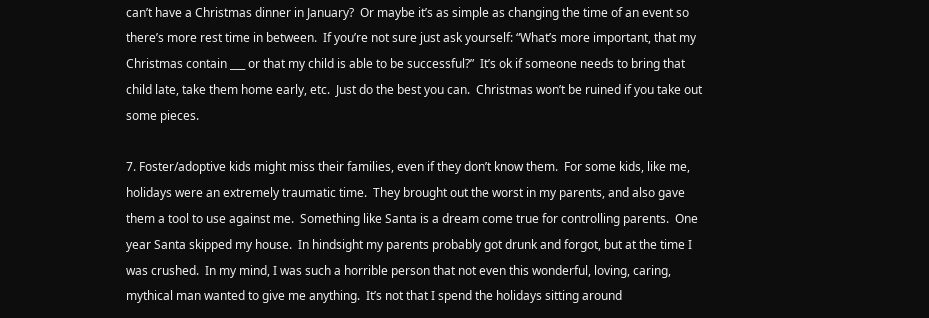can’t have a Christmas dinner in January?  Or maybe it’s as simple as changing the time of an event so there’s more rest time in between.  If you’re not sure just ask yourself: “What’s more important, that my Christmas contain ___ or that my child is able to be successful?”  It’s ok if someone needs to bring that child late, take them home early, etc.  Just do the best you can.  Christmas won’t be ruined if you take out some pieces.

7. Foster/adoptive kids might miss their families, even if they don’t know them.  For some kids, like me, holidays were an extremely traumatic time.  They brought out the worst in my parents, and also gave them a tool to use against me.  Something like Santa is a dream come true for controlling parents.  One year Santa skipped my house.  In hindsight my parents probably got drunk and forgot, but at the time I was crushed.  In my mind, I was such a horrible person that not even this wonderful, loving, caring, mythical man wanted to give me anything.  It’s not that I spend the holidays sitting around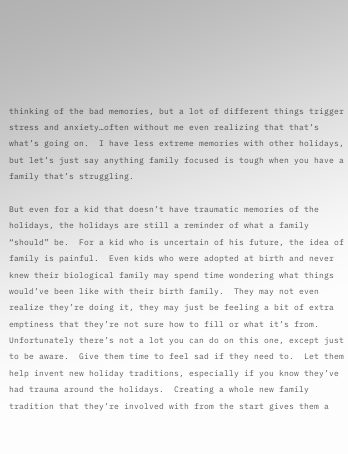thinking of the bad memories, but a lot of different things trigger stress and anxiety…often without me even realizing that that’s what’s going on.  I have less extreme memories with other holidays, but let’s just say anything family focused is tough when you have a family that’s struggling.

But even for a kid that doesn’t have traumatic memories of the holidays, the holidays are still a reminder of what a family “should” be.  For a kid who is uncertain of his future, the idea of family is painful.  Even kids who were adopted at birth and never knew their biological family may spend time wondering what things would’ve been like with their birth family.  They may not even realize they’re doing it, they may just be feeling a bit of extra emptiness that they’re not sure how to fill or what it’s from.  Unfortunately there’s not a lot you can do on this one, except just to be aware.  Give them time to feel sad if they need to.  Let them help invent new holiday traditions, especially if you know they’ve had trauma around the holidays.  Creating a whole new family tradition that they’re involved with from the start gives them a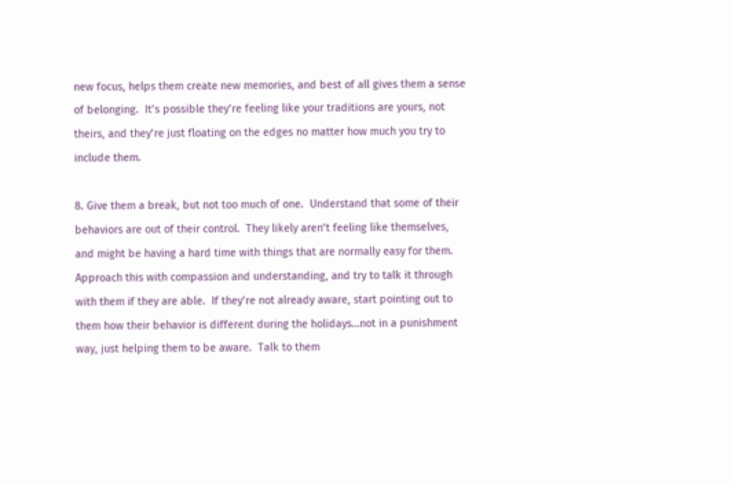new focus, helps them create new memories, and best of all gives them a sense of belonging.  It’s possible they’re feeling like your traditions are yours, not theirs, and they’re just floating on the edges no matter how much you try to include them.

8. Give them a break, but not too much of one.  Understand that some of their behaviors are out of their control.  They likely aren’t feeling like themselves, and might be having a hard time with things that are normally easy for them.  Approach this with compassion and understanding, and try to talk it through with them if they are able.  If they’re not already aware, start pointing out to them how their behavior is different during the holidays…not in a punishment way, just helping them to be aware.  Talk to them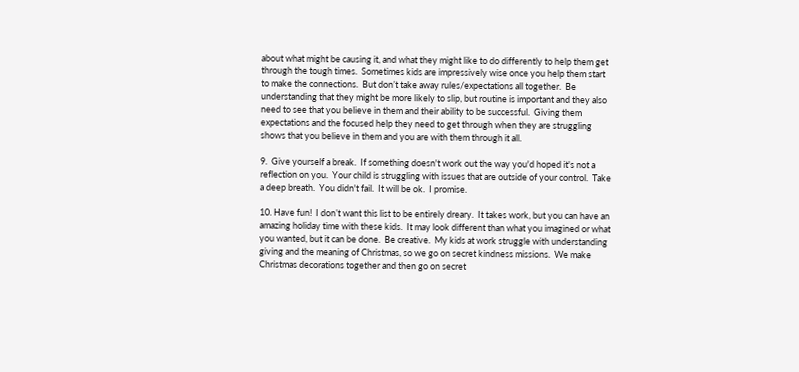about what might be causing it, and what they might like to do differently to help them get through the tough times.  Sometimes kids are impressively wise once you help them start to make the connections.  But don’t take away rules/expectations all together.  Be understanding that they might be more likely to slip, but routine is important and they also need to see that you believe in them and their ability to be successful.  Giving them expectations and the focused help they need to get through when they are struggling shows that you believe in them and you are with them through it all.

9.  Give yourself a break.  If something doesn't work out the way you'd hoped it's not a reflection on you.  Your child is struggling with issues that are outside of your control.  Take a deep breath.  You didn't fail.  It will be ok.  I promise.

10. Have fun!  I don’t want this list to be entirely dreary.  It takes work, but you can have an amazing holiday time with these kids.  It may look different than what you imagined or what you wanted, but it can be done.  Be creative.  My kids at work struggle with understanding giving and the meaning of Christmas, so we go on secret kindness missions.  We make Christmas decorations together and then go on secret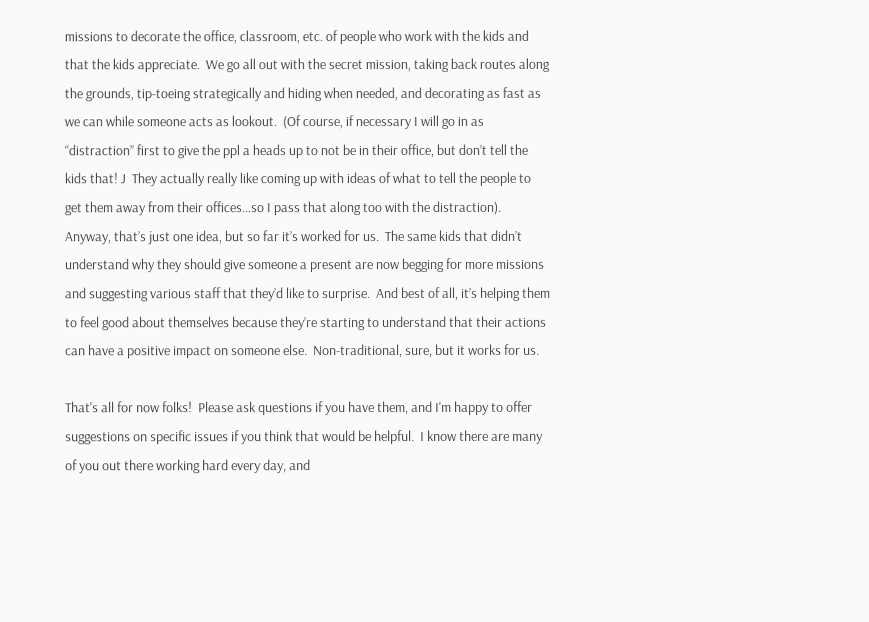missions to decorate the office, classroom, etc. of people who work with the kids and that the kids appreciate.  We go all out with the secret mission, taking back routes along the grounds, tip-toeing strategically and hiding when needed, and decorating as fast as we can while someone acts as lookout.  (Of course, if necessary I will go in as “distraction” first to give the ppl a heads up to not be in their office, but don’t tell the kids that! J  They actually really like coming up with ideas of what to tell the people to get them away from their offices…so I pass that along too with the distraction).  Anyway, that’s just one idea, but so far it’s worked for us.  The same kids that didn’t understand why they should give someone a present are now begging for more missions and suggesting various staff that they’d like to surprise.  And best of all, it’s helping them to feel good about themselves because they’re starting to understand that their actions can have a positive impact on someone else.  Non-traditional, sure, but it works for us.

That's all for now folks!  Please ask questions if you have them, and I'm happy to offer suggestions on specific issues if you think that would be helpful.  I know there are many of you out there working hard every day, and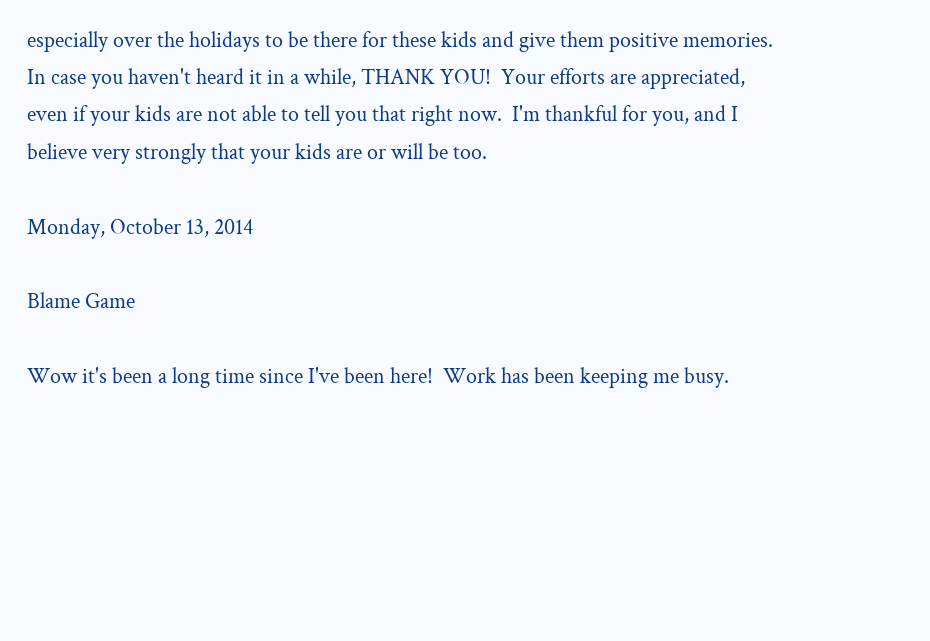especially over the holidays to be there for these kids and give them positive memories.  In case you haven't heard it in a while, THANK YOU!  Your efforts are appreciated, even if your kids are not able to tell you that right now.  I'm thankful for you, and I believe very strongly that your kids are or will be too.

Monday, October 13, 2014

Blame Game

Wow it's been a long time since I've been here!  Work has been keeping me busy.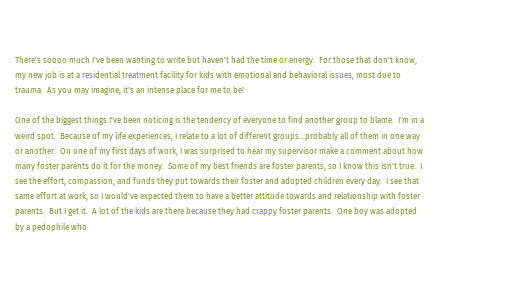There's soooo much I've been wanting to write but haven't had the time or energy.  For those that don't know, my new job is at a residential treatment facility for kids with emotional and behavioral issues, most due to trauma.  As you may imagine, it's an intense place for me to be!

One of the biggest things I've been noticing is the tendency of everyone to find another group to blame.  I'm in a weird spot.  Because of my life experiences, I relate to a lot of different groups...probably all of them in one way or another.  On one of my first days of work, I was surprised to hear my supervisor make a comment about how many foster parents do it for the money.  Some of my best friends are foster parents, so I know this isn't true.  I see the effort, compassion, and funds they put towards their foster and adopted children every day.  I see that same effort at work, so I would've expected them to have a better attitude towards and relationship with foster parents.  But I get it.  A lot of the kids are there because they had crappy foster parents.  One boy was adopted by a pedophile who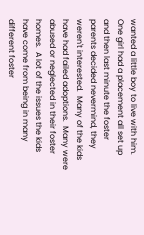wanted a little boy to live with him.  One girl had a placement all set up and then last minute the foster parents decided nevermind, they weren't interested.  Many of the kids have had failed adoptions.  Many were abused or neglected in their foster homes.  A lot of the issues the kids have come from being in many different foster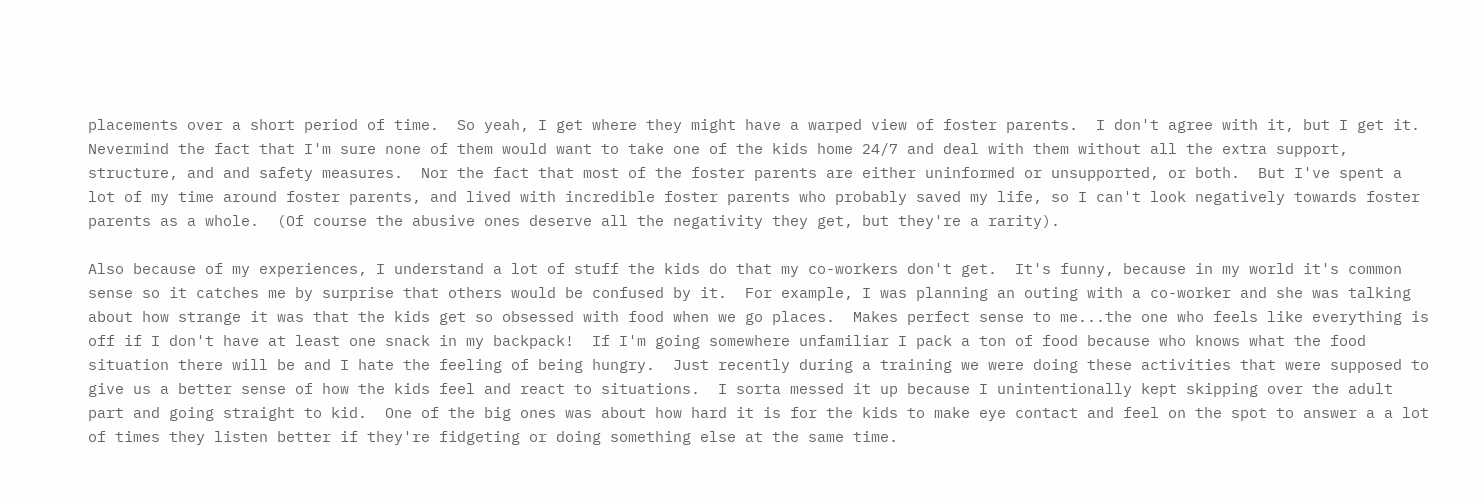placements over a short period of time.  So yeah, I get where they might have a warped view of foster parents.  I don't agree with it, but I get it.  Nevermind the fact that I'm sure none of them would want to take one of the kids home 24/7 and deal with them without all the extra support, structure, and and safety measures.  Nor the fact that most of the foster parents are either uninformed or unsupported, or both.  But I've spent a lot of my time around foster parents, and lived with incredible foster parents who probably saved my life, so I can't look negatively towards foster parents as a whole.  (Of course the abusive ones deserve all the negativity they get, but they're a rarity).

Also because of my experiences, I understand a lot of stuff the kids do that my co-workers don't get.  It's funny, because in my world it's common sense so it catches me by surprise that others would be confused by it.  For example, I was planning an outing with a co-worker and she was talking about how strange it was that the kids get so obsessed with food when we go places.  Makes perfect sense to me...the one who feels like everything is off if I don't have at least one snack in my backpack!  If I'm going somewhere unfamiliar I pack a ton of food because who knows what the food situation there will be and I hate the feeling of being hungry.  Just recently during a training we were doing these activities that were supposed to give us a better sense of how the kids feel and react to situations.  I sorta messed it up because I unintentionally kept skipping over the adult part and going straight to kid.  One of the big ones was about how hard it is for the kids to make eye contact and feel on the spot to answer a a lot of times they listen better if they're fidgeting or doing something else at the same time.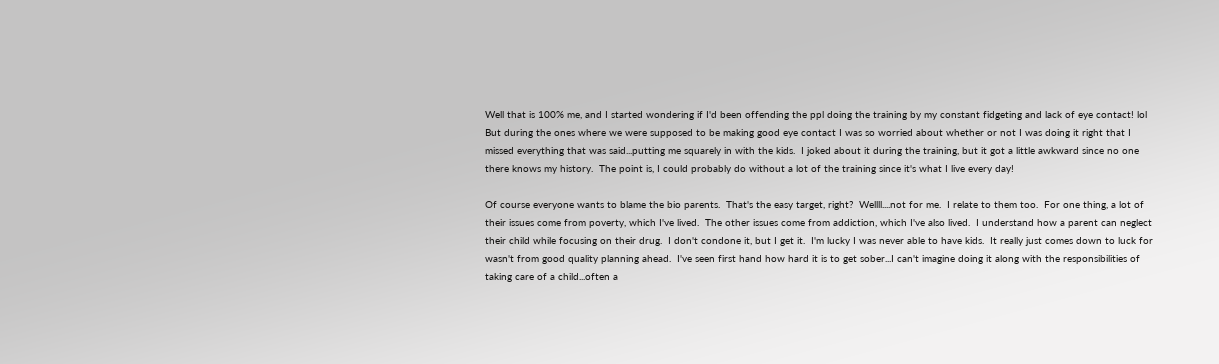Well that is 100% me, and I started wondering if I'd been offending the ppl doing the training by my constant fidgeting and lack of eye contact! lol  But during the ones where we were supposed to be making good eye contact I was so worried about whether or not I was doing it right that I missed everything that was said...putting me squarely in with the kids.  I joked about it during the training, but it got a little awkward since no one there knows my history.  The point is, I could probably do without a lot of the training since it's what I live every day!

Of course everyone wants to blame the bio parents.  That's the easy target, right?  Wellll....not for me.  I relate to them too.  For one thing, a lot of their issues come from poverty, which I've lived.  The other issues come from addiction, which I've also lived.  I understand how a parent can neglect their child while focusing on their drug.  I don't condone it, but I get it.  I'm lucky I was never able to have kids.  It really just comes down to luck for wasn't from good quality planning ahead.  I've seen first hand how hard it is to get sober...I can't imagine doing it along with the responsibilities of taking care of a child...often a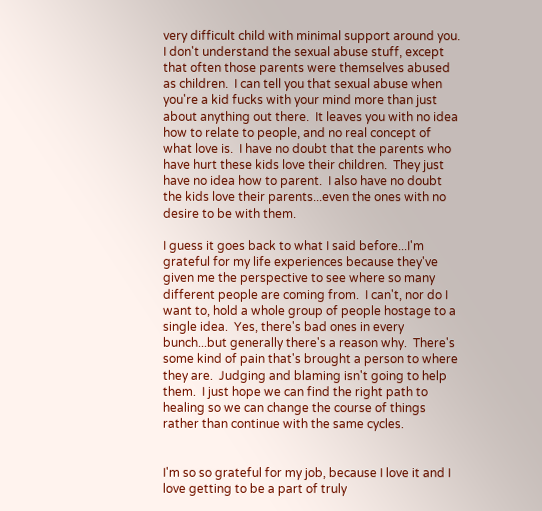very difficult child with minimal support around you.  I don't understand the sexual abuse stuff, except that often those parents were themselves abused as children.  I can tell you that sexual abuse when you're a kid fucks with your mind more than just about anything out there.  It leaves you with no idea how to relate to people, and no real concept of what love is.  I have no doubt that the parents who have hurt these kids love their children.  They just have no idea how to parent.  I also have no doubt the kids love their parents...even the ones with no desire to be with them.

I guess it goes back to what I said before...I'm grateful for my life experiences because they've given me the perspective to see where so many different people are coming from.  I can't, nor do I want to, hold a whole group of people hostage to a single idea.  Yes, there's bad ones in every bunch...but generally there's a reason why.  There's some kind of pain that's brought a person to where they are.  Judging and blaming isn't going to help them.  I just hope we can find the right path to healing so we can change the course of things rather than continue with the same cycles.


I'm so so grateful for my job, because I love it and I love getting to be a part of truly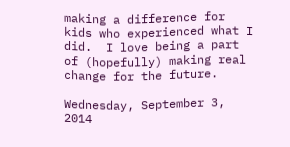making a difference for kids who experienced what I did.  I love being a part of (hopefully) making real change for the future.

Wednesday, September 3, 2014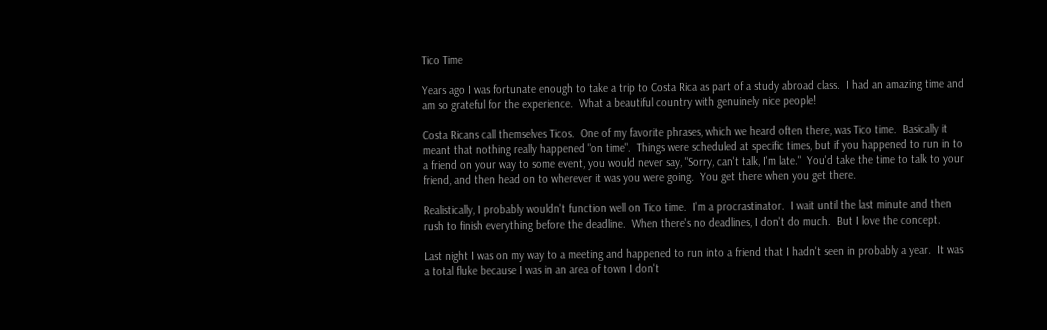Tico Time

Years ago I was fortunate enough to take a trip to Costa Rica as part of a study abroad class.  I had an amazing time and am so grateful for the experience.  What a beautiful country with genuinely nice people!

Costa Ricans call themselves Ticos.  One of my favorite phrases, which we heard often there, was Tico time.  Basically it meant that nothing really happened "on time".  Things were scheduled at specific times, but if you happened to run in to a friend on your way to some event, you would never say, "Sorry, can't talk, I'm late."  You'd take the time to talk to your friend, and then head on to wherever it was you were going.  You get there when you get there.

Realistically, I probably wouldn't function well on Tico time.  I'm a procrastinator.  I wait until the last minute and then rush to finish everything before the deadline.  When there's no deadlines, I don't do much.  But I love the concept.

Last night I was on my way to a meeting and happened to run into a friend that I hadn't seen in probably a year.  It was a total fluke because I was in an area of town I don't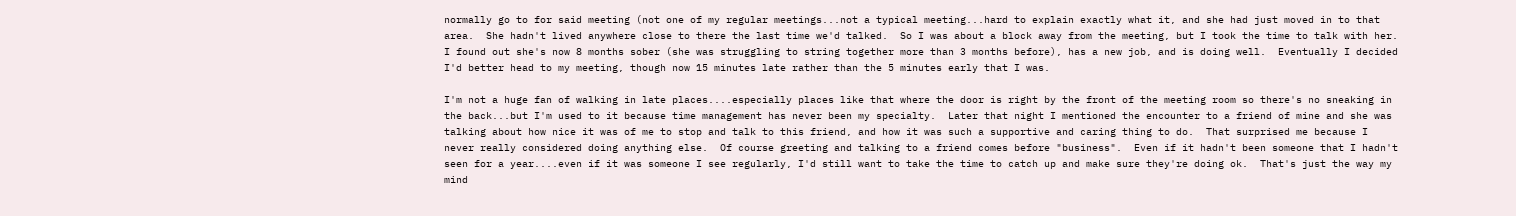normally go to for said meeting (not one of my regular meetings...not a typical meeting...hard to explain exactly what it, and she had just moved in to that area.  She hadn't lived anywhere close to there the last time we'd talked.  So I was about a block away from the meeting, but I took the time to talk with her.  I found out she's now 8 months sober (she was struggling to string together more than 3 months before), has a new job, and is doing well.  Eventually I decided I'd better head to my meeting, though now 15 minutes late rather than the 5 minutes early that I was.

I'm not a huge fan of walking in late places....especially places like that where the door is right by the front of the meeting room so there's no sneaking in the back...but I'm used to it because time management has never been my specialty.  Later that night I mentioned the encounter to a friend of mine and she was talking about how nice it was of me to stop and talk to this friend, and how it was such a supportive and caring thing to do.  That surprised me because I never really considered doing anything else.  Of course greeting and talking to a friend comes before "business".  Even if it hadn't been someone that I hadn't seen for a year....even if it was someone I see regularly, I'd still want to take the time to catch up and make sure they're doing ok.  That's just the way my mind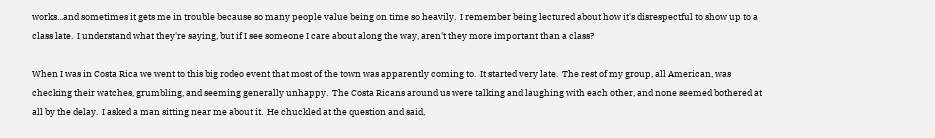works...and sometimes it gets me in trouble because so many people value being on time so heavily.  I remember being lectured about how it's disrespectful to show up to a class late.  I understand what they're saying, but if I see someone I care about along the way, aren't they more important than a class?

When I was in Costa Rica we went to this big rodeo event that most of the town was apparently coming to.  It started very late.  The rest of my group, all American, was checking their watches, grumbling, and seeming generally unhappy.  The Costa Ricans around us were talking and laughing with each other, and none seemed bothered at all by the delay.  I asked a man sitting near me about it.  He chuckled at the question and said,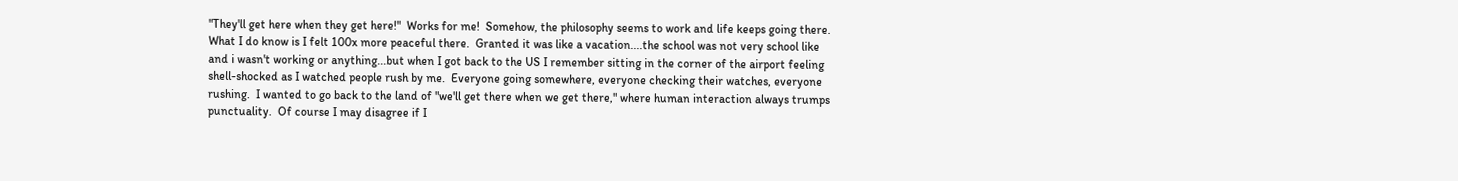"They'll get here when they get here!"  Works for me!  Somehow, the philosophy seems to work and life keeps going there.  What I do know is I felt 100x more peaceful there.  Granted it was like a vacation....the school was not very school like and i wasn't working or anything...but when I got back to the US I remember sitting in the corner of the airport feeling shell-shocked as I watched people rush by me.  Everyone going somewhere, everyone checking their watches, everyone rushing.  I wanted to go back to the land of "we'll get there when we get there," where human interaction always trumps punctuality.  Of course I may disagree if I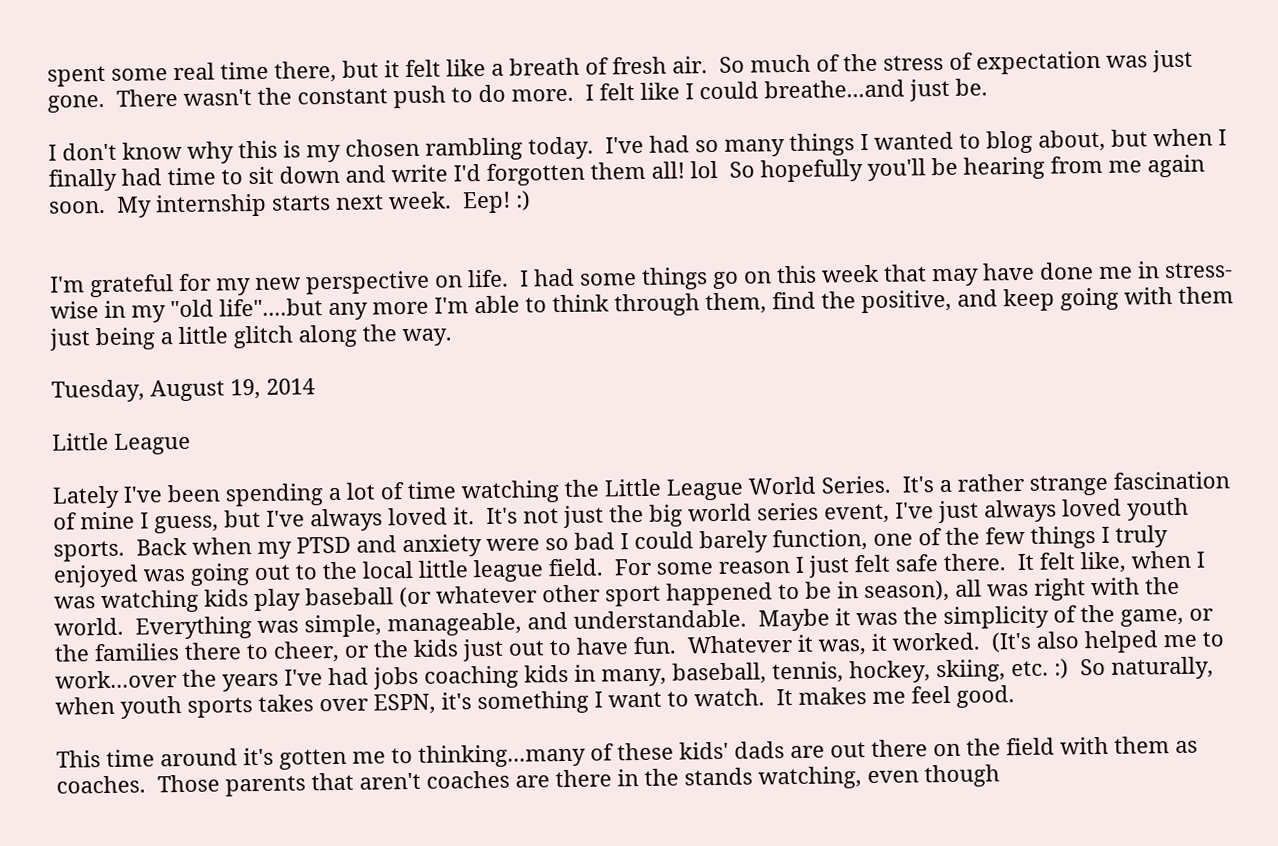spent some real time there, but it felt like a breath of fresh air.  So much of the stress of expectation was just gone.  There wasn't the constant push to do more.  I felt like I could breathe...and just be.

I don't know why this is my chosen rambling today.  I've had so many things I wanted to blog about, but when I finally had time to sit down and write I'd forgotten them all! lol  So hopefully you'll be hearing from me again soon.  My internship starts next week.  Eep! :)


I'm grateful for my new perspective on life.  I had some things go on this week that may have done me in stress-wise in my "old life"....but any more I'm able to think through them, find the positive, and keep going with them just being a little glitch along the way.

Tuesday, August 19, 2014

Little League

Lately I've been spending a lot of time watching the Little League World Series.  It's a rather strange fascination of mine I guess, but I've always loved it.  It's not just the big world series event, I've just always loved youth sports.  Back when my PTSD and anxiety were so bad I could barely function, one of the few things I truly enjoyed was going out to the local little league field.  For some reason I just felt safe there.  It felt like, when I was watching kids play baseball (or whatever other sport happened to be in season), all was right with the world.  Everything was simple, manageable, and understandable.  Maybe it was the simplicity of the game, or the families there to cheer, or the kids just out to have fun.  Whatever it was, it worked.  (It's also helped me to work...over the years I've had jobs coaching kids in many, baseball, tennis, hockey, skiing, etc. :)  So naturally, when youth sports takes over ESPN, it's something I want to watch.  It makes me feel good.

This time around it's gotten me to thinking...many of these kids' dads are out there on the field with them as coaches.  Those parents that aren't coaches are there in the stands watching, even though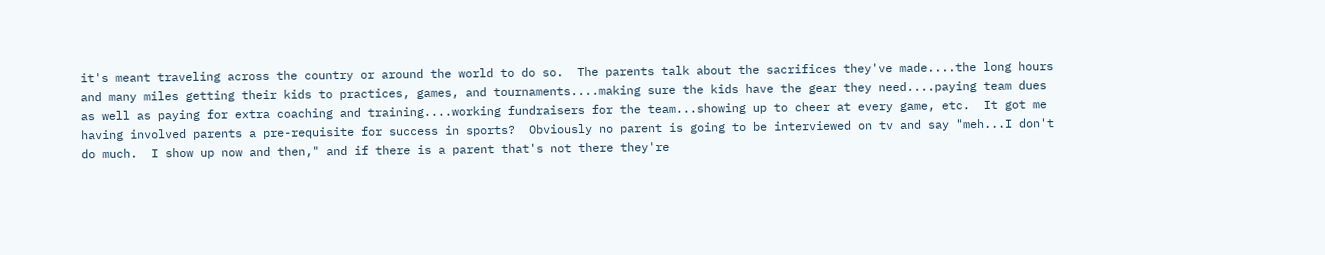it's meant traveling across the country or around the world to do so.  The parents talk about the sacrifices they've made....the long hours and many miles getting their kids to practices, games, and tournaments....making sure the kids have the gear they need....paying team dues as well as paying for extra coaching and training....working fundraisers for the team...showing up to cheer at every game, etc.  It got me having involved parents a pre-requisite for success in sports?  Obviously no parent is going to be interviewed on tv and say "meh...I don't do much.  I show up now and then," and if there is a parent that's not there they're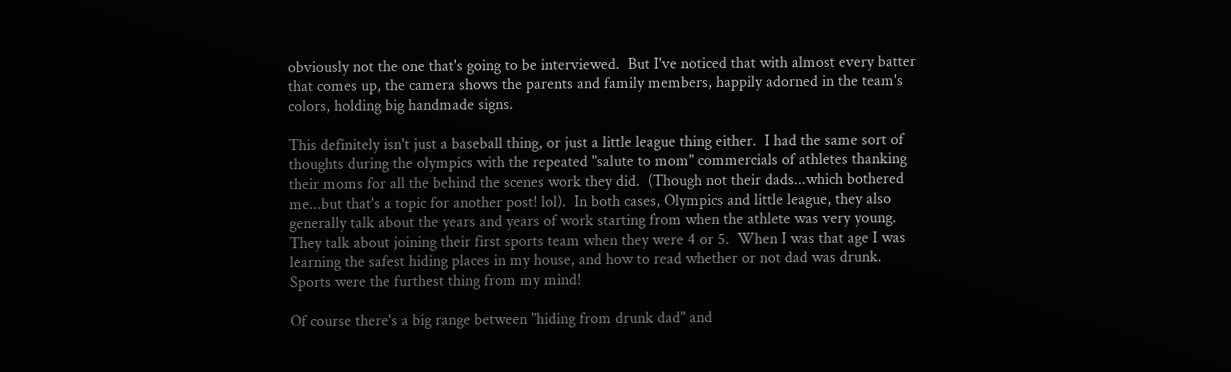obviously not the one that's going to be interviewed.  But I've noticed that with almost every batter that comes up, the camera shows the parents and family members, happily adorned in the team's colors, holding big handmade signs.

This definitely isn't just a baseball thing, or just a little league thing either.  I had the same sort of thoughts during the olympics with the repeated "salute to mom" commercials of athletes thanking their moms for all the behind the scenes work they did.  (Though not their dads...which bothered me...but that's a topic for another post! lol).  In both cases, Olympics and little league, they also generally talk about the years and years of work starting from when the athlete was very young.  They talk about joining their first sports team when they were 4 or 5.  When I was that age I was learning the safest hiding places in my house, and how to read whether or not dad was drunk.  Sports were the furthest thing from my mind!

Of course there's a big range between "hiding from drunk dad" and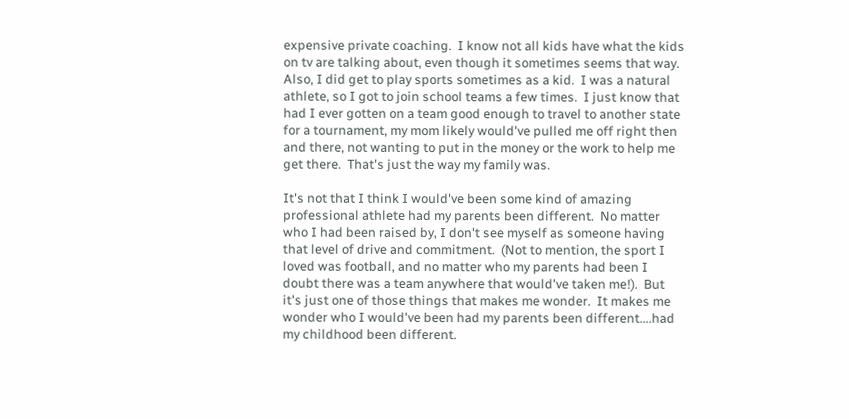expensive private coaching.  I know not all kids have what the kids on tv are talking about, even though it sometimes seems that way. Also, I did get to play sports sometimes as a kid.  I was a natural athlete, so I got to join school teams a few times.  I just know that had I ever gotten on a team good enough to travel to another state for a tournament, my mom likely would've pulled me off right then and there, not wanting to put in the money or the work to help me get there.  That's just the way my family was.

It's not that I think I would've been some kind of amazing professional athlete had my parents been different.  No matter who I had been raised by, I don't see myself as someone having that level of drive and commitment.  (Not to mention, the sport I loved was football, and no matter who my parents had been I doubt there was a team anywhere that would've taken me!).  But it's just one of those things that makes me wonder.  It makes me wonder who I would've been had my parents been different....had my childhood been different.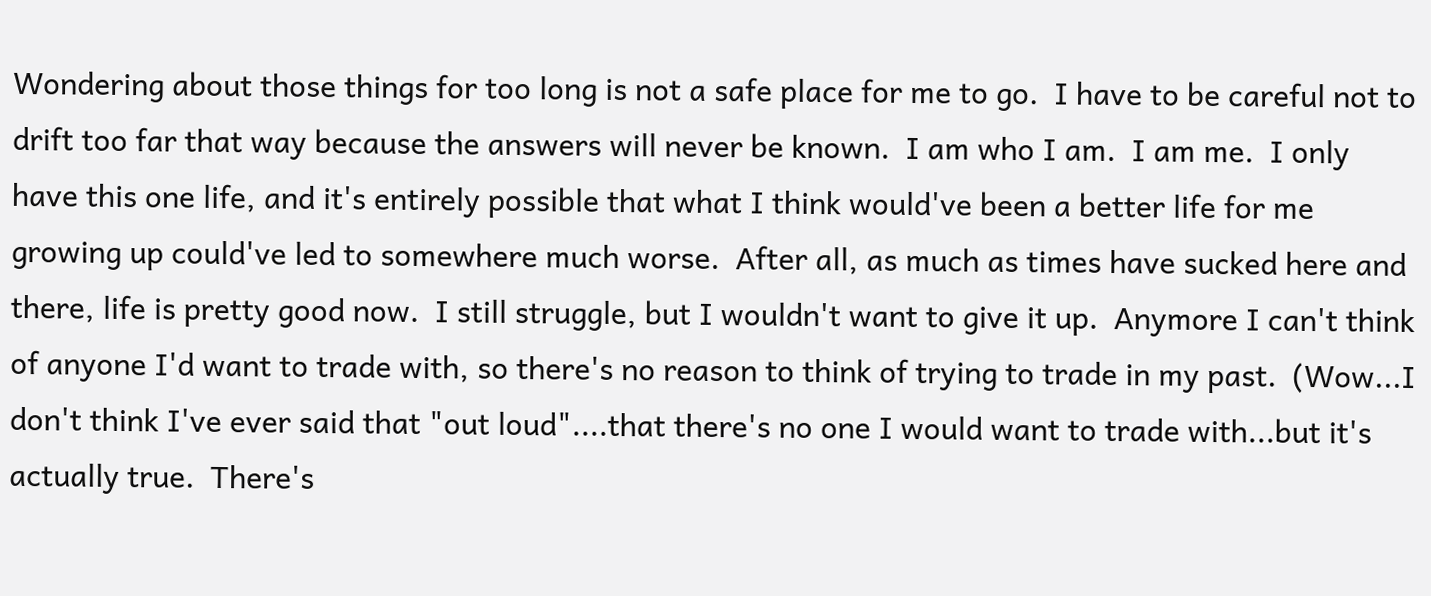Wondering about those things for too long is not a safe place for me to go.  I have to be careful not to drift too far that way because the answers will never be known.  I am who I am.  I am me.  I only have this one life, and it's entirely possible that what I think would've been a better life for me growing up could've led to somewhere much worse.  After all, as much as times have sucked here and there, life is pretty good now.  I still struggle, but I wouldn't want to give it up.  Anymore I can't think of anyone I'd want to trade with, so there's no reason to think of trying to trade in my past.  (Wow...I don't think I've ever said that "out loud"....that there's no one I would want to trade with...but it's actually true.  There's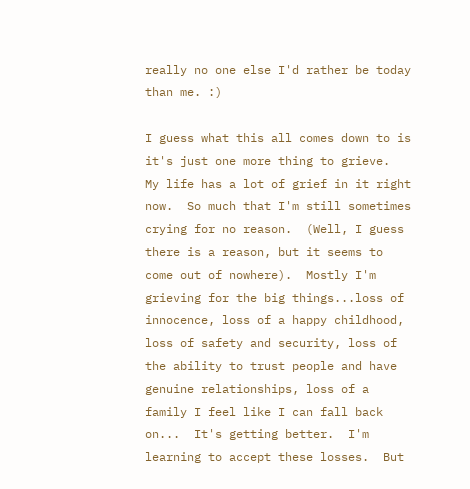really no one else I'd rather be today than me. :)

I guess what this all comes down to is it's just one more thing to grieve.  My life has a lot of grief in it right now.  So much that I'm still sometimes crying for no reason.  (Well, I guess there is a reason, but it seems to come out of nowhere).  Mostly I'm grieving for the big things...loss of innocence, loss of a happy childhood, loss of safety and security, loss of the ability to trust people and have genuine relationships, loss of a family I feel like I can fall back on...  It's getting better.  I'm learning to accept these losses.  But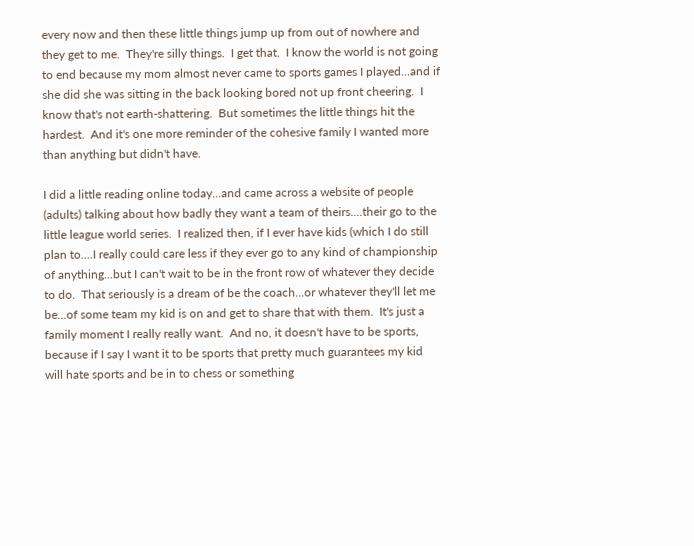every now and then these little things jump up from out of nowhere and they get to me.  They're silly things.  I get that.  I know the world is not going to end because my mom almost never came to sports games I played...and if she did she was sitting in the back looking bored not up front cheering.  I know that's not earth-shattering.  But sometimes the little things hit the hardest.  And it's one more reminder of the cohesive family I wanted more than anything but didn't have.

I did a little reading online today...and came across a website of people (adults) talking about how badly they want a team of theirs....their go to the little league world series.  I realized then, if I ever have kids (which I do still plan to....I really could care less if they ever go to any kind of championship of anything...but I can't wait to be in the front row of whatever they decide to do.  That seriously is a dream of be the coach...or whatever they'll let me be...of some team my kid is on and get to share that with them.  It's just a family moment I really really want.  And no, it doesn't have to be sports, because if I say I want it to be sports that pretty much guarantees my kid will hate sports and be in to chess or something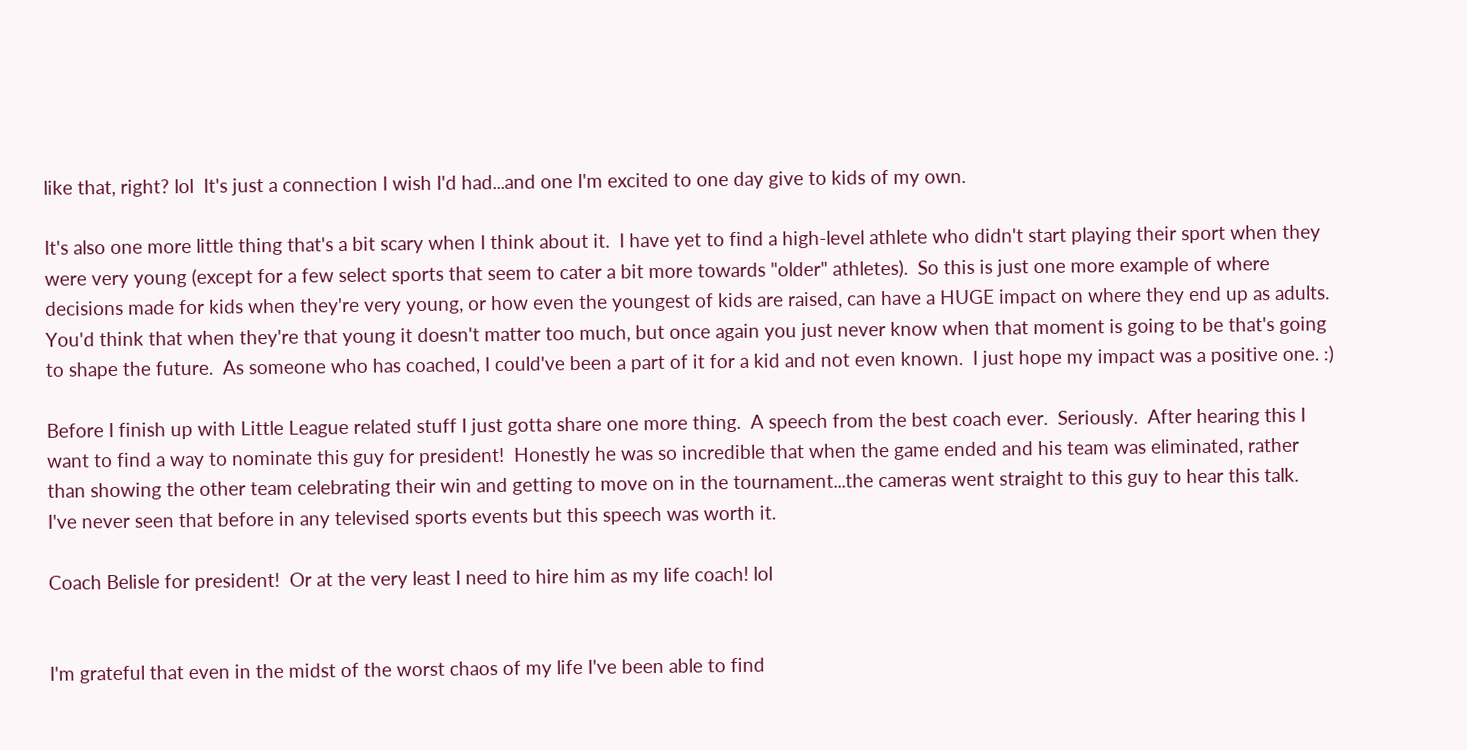like that, right? lol  It's just a connection I wish I'd had...and one I'm excited to one day give to kids of my own.

It's also one more little thing that's a bit scary when I think about it.  I have yet to find a high-level athlete who didn't start playing their sport when they were very young (except for a few select sports that seem to cater a bit more towards "older" athletes).  So this is just one more example of where decisions made for kids when they're very young, or how even the youngest of kids are raised, can have a HUGE impact on where they end up as adults.  You'd think that when they're that young it doesn't matter too much, but once again you just never know when that moment is going to be that's going to shape the future.  As someone who has coached, I could've been a part of it for a kid and not even known.  I just hope my impact was a positive one. :)

Before I finish up with Little League related stuff I just gotta share one more thing.  A speech from the best coach ever.  Seriously.  After hearing this I want to find a way to nominate this guy for president!  Honestly he was so incredible that when the game ended and his team was eliminated, rather than showing the other team celebrating their win and getting to move on in the tournament...the cameras went straight to this guy to hear this talk.  I've never seen that before in any televised sports events but this speech was worth it.

Coach Belisle for president!  Or at the very least I need to hire him as my life coach! lol


I'm grateful that even in the midst of the worst chaos of my life I've been able to find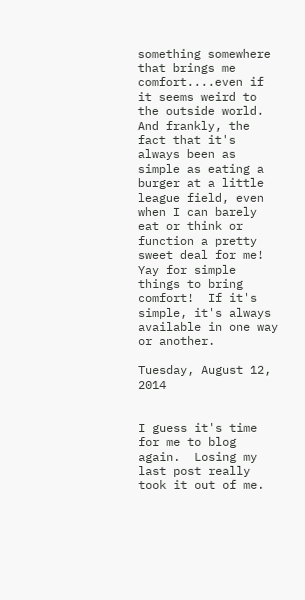something somewhere that brings me comfort....even if it seems weird to the outside world.  And frankly, the fact that it's always been as simple as eating a burger at a little league field, even when I can barely eat or think or function a pretty sweet deal for me!  Yay for simple things to bring comfort!  If it's simple, it's always available in one way or another.

Tuesday, August 12, 2014


I guess it's time for me to blog again.  Losing my last post really took it out of me.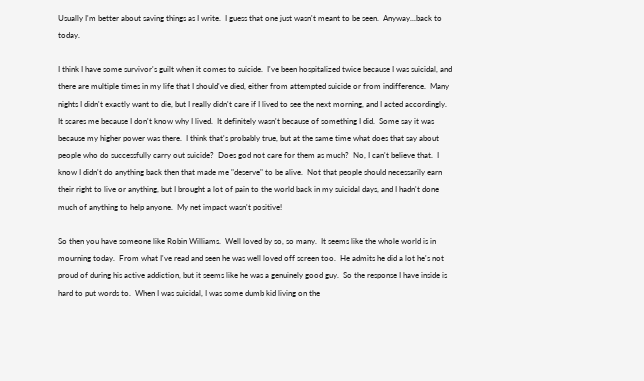Usually I'm better about saving things as I write.  I guess that one just wasn't meant to be seen.  Anyway...back to today.

I think I have some survivor's guilt when it comes to suicide.  I've been hospitalized twice because I was suicidal, and there are multiple times in my life that I should've died, either from attempted suicide or from indifference.  Many nights I didn't exactly want to die, but I really didn't care if I lived to see the next morning, and I acted accordingly.  It scares me because I don't know why I lived.  It definitely wasn't because of something I did.  Some say it was because my higher power was there.  I think that's probably true, but at the same time what does that say about people who do successfully carry out suicide?  Does god not care for them as much?  No, I can't believe that.  I know I didn't do anything back then that made me "deserve" to be alive.  Not that people should necessarily earn their right to live or anything, but I brought a lot of pain to the world back in my suicidal days, and I hadn't done much of anything to help anyone.  My net impact wasn't positive!

So then you have someone like Robin Williams.  Well loved by so, so many.  It seems like the whole world is in mourning today.  From what I've read and seen he was well loved off screen too.  He admits he did a lot he's not proud of during his active addiction, but it seems like he was a genuinely good guy.  So the response I have inside is hard to put words to.  When I was suicidal, I was some dumb kid living on the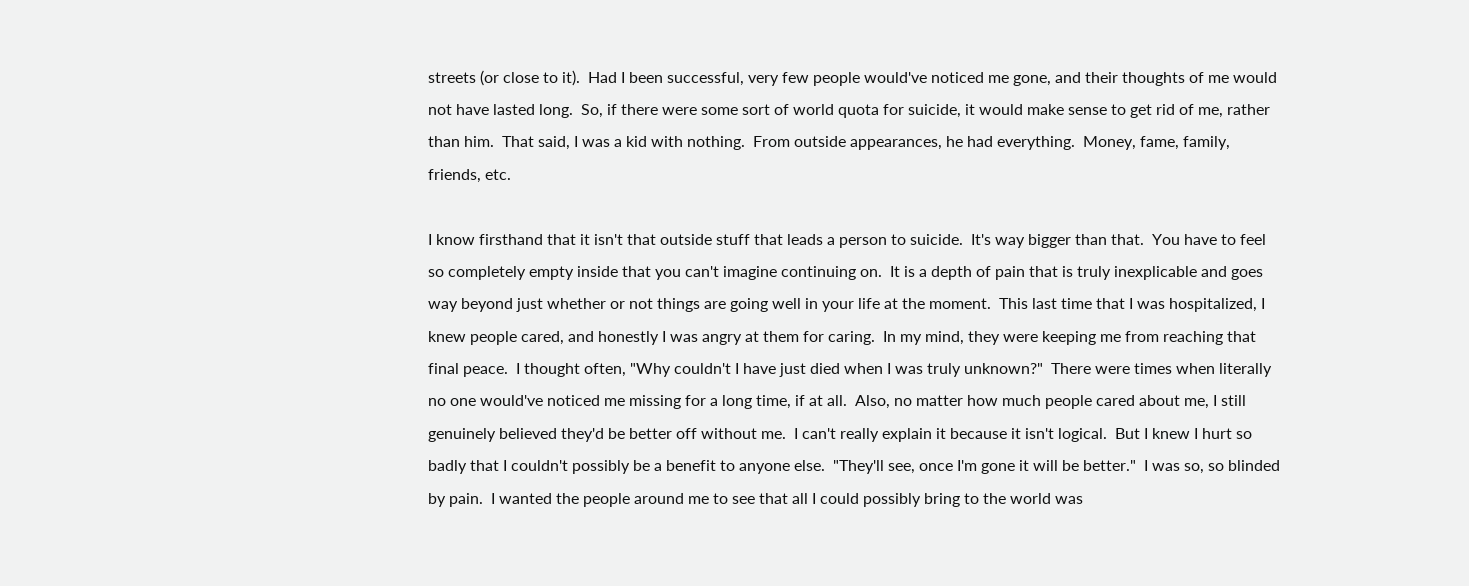streets (or close to it).  Had I been successful, very few people would've noticed me gone, and their thoughts of me would not have lasted long.  So, if there were some sort of world quota for suicide, it would make sense to get rid of me, rather than him.  That said, I was a kid with nothing.  From outside appearances, he had everything.  Money, fame, family, friends, etc.

I know firsthand that it isn't that outside stuff that leads a person to suicide.  It's way bigger than that.  You have to feel so completely empty inside that you can't imagine continuing on.  It is a depth of pain that is truly inexplicable and goes way beyond just whether or not things are going well in your life at the moment.  This last time that I was hospitalized, I knew people cared, and honestly I was angry at them for caring.  In my mind, they were keeping me from reaching that final peace.  I thought often, "Why couldn't I have just died when I was truly unknown?"  There were times when literally no one would've noticed me missing for a long time, if at all.  Also, no matter how much people cared about me, I still genuinely believed they'd be better off without me.  I can't really explain it because it isn't logical.  But I knew I hurt so badly that I couldn't possibly be a benefit to anyone else.  "They'll see, once I'm gone it will be better."  I was so, so blinded by pain.  I wanted the people around me to see that all I could possibly bring to the world was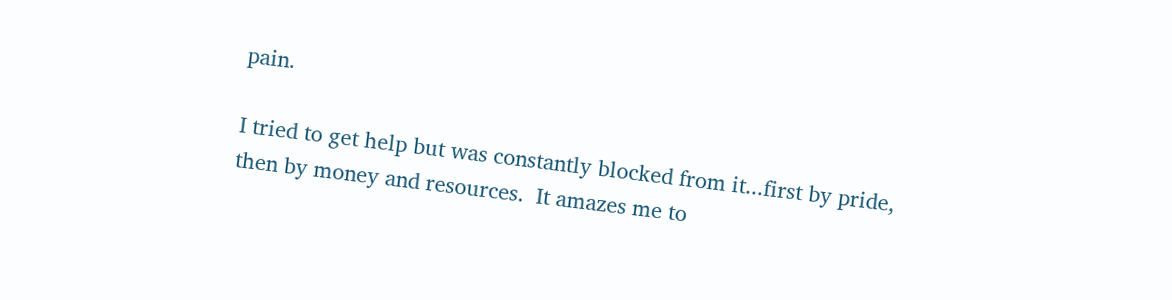pain.

I tried to get help but was constantly blocked from it...first by pride, then by money and resources.  It amazes me to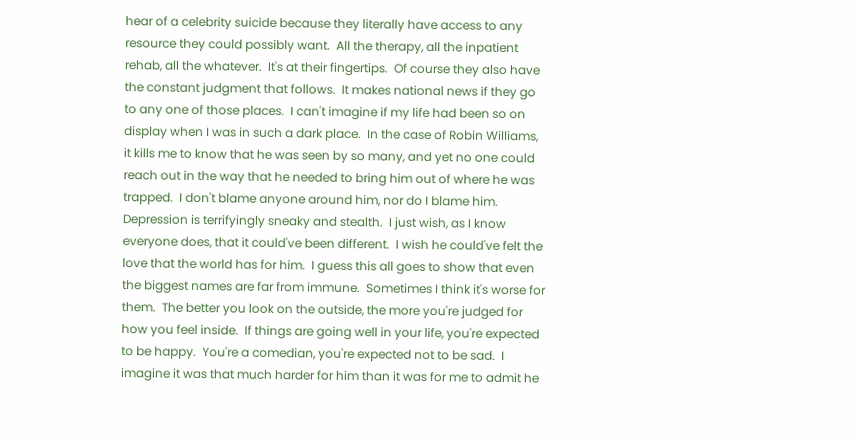hear of a celebrity suicide because they literally have access to any resource they could possibly want.  All the therapy, all the inpatient rehab, all the whatever.  It's at their fingertips.  Of course they also have the constant judgment that follows.  It makes national news if they go to any one of those places.  I can't imagine if my life had been so on display when I was in such a dark place.  In the case of Robin Williams, it kills me to know that he was seen by so many, and yet no one could reach out in the way that he needed to bring him out of where he was trapped.  I don't blame anyone around him, nor do I blame him.  Depression is terrifyingly sneaky and stealth.  I just wish, as I know everyone does, that it could've been different.  I wish he could've felt the love that the world has for him.  I guess this all goes to show that even the biggest names are far from immune.  Sometimes I think it's worse for them.  The better you look on the outside, the more you're judged for how you feel inside.  If things are going well in your life, you're expected to be happy.  You're a comedian, you're expected not to be sad.  I imagine it was that much harder for him than it was for me to admit he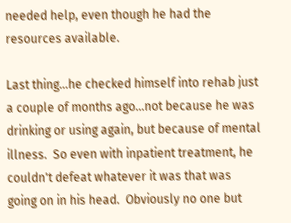needed help, even though he had the resources available.

Last thing...he checked himself into rehab just a couple of months ago...not because he was drinking or using again, but because of mental illness.  So even with inpatient treatment, he couldn't defeat whatever it was that was going on in his head.  Obviously no one but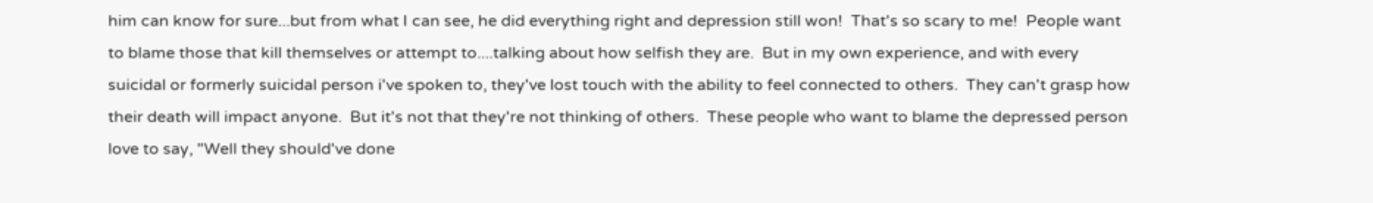him can know for sure...but from what I can see, he did everything right and depression still won!  That's so scary to me!  People want to blame those that kill themselves or attempt to....talking about how selfish they are.  But in my own experience, and with every suicidal or formerly suicidal person i've spoken to, they've lost touch with the ability to feel connected to others.  They can't grasp how their death will impact anyone.  But it's not that they're not thinking of others.  These people who want to blame the depressed person love to say, "Well they should've done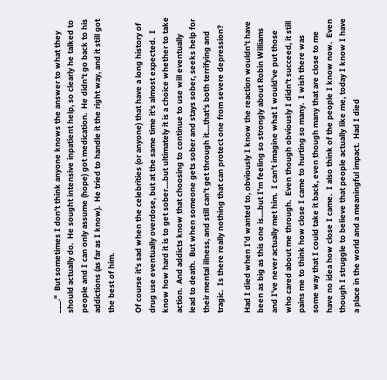___."  But sometimes I don't think anyone knows the answer to what they should actually do.  He sought intensive inpatient help, so clearly he talked to people and I can only assume (hope) got medication.  He didn't go back to his addictions (as far as I know).  He tried to handle it the right way, and it still got the best of him.

Of course it's sad when the celebrities (or anyone) that have a long history of drug use eventually overdose, but at the same time it's almost expected.  I know how hard it is to get sober....but ultimately it is a choice whether to take action.  And addicts know that choosing to continue to use will eventually lead to death.  But when someone gets sober and stays sober, seeks help for their mental illness, and still can't get through it....that's both terrifying and tragic.  Is there really nothing that can protect one from severe depression?

Had I died when I'd wanted to, obviously I know the reaction wouldn't have been as big as this one is....but I'm feeling so strongly about Robin Williams and I've never actually met him.  I can't imagine what I would've put those who cared about me through.  Even though obviously I didn't succeed, it still pains me to think how close I came to hurting so many.  I wish there was some way that I could take it back, even though many that are close to me have no idea how close I came.  I also think of the people I know now.  Even though I struggle to believe that people actually like me, today I know I have a place in the world and a meaningful impact.  Had I died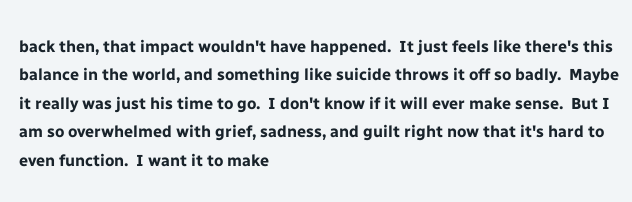back then, that impact wouldn't have happened.  It just feels like there's this balance in the world, and something like suicide throws it off so badly.  Maybe it really was just his time to go.  I don't know if it will ever make sense.  But I am so overwhelmed with grief, sadness, and guilt right now that it's hard to even function.  I want it to make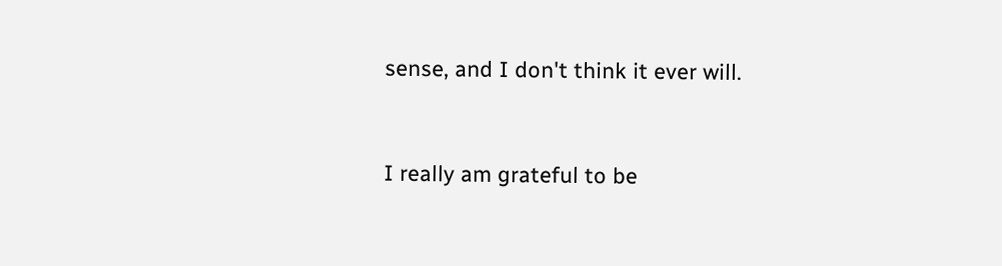sense, and I don't think it ever will.


I really am grateful to be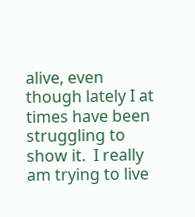alive, even though lately I at times have been struggling to show it.  I really am trying to live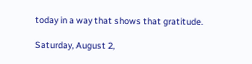today in a way that shows that gratitude.

Saturday, August 2,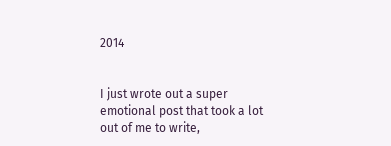2014


I just wrote out a super emotional post that took a lot out of me to write,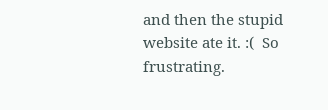and then the stupid website ate it. :(  So frustrating.